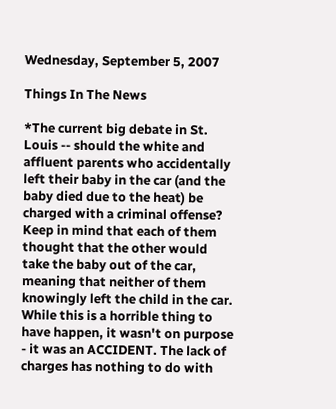Wednesday, September 5, 2007

Things In The News

*The current big debate in St. Louis -- should the white and affluent parents who accidentally left their baby in the car (and the baby died due to the heat) be charged with a criminal offense? Keep in mind that each of them thought that the other would take the baby out of the car, meaning that neither of them knowingly left the child in the car. While this is a horrible thing to have happen, it wasn't on purpose - it was an ACCIDENT. The lack of charges has nothing to do with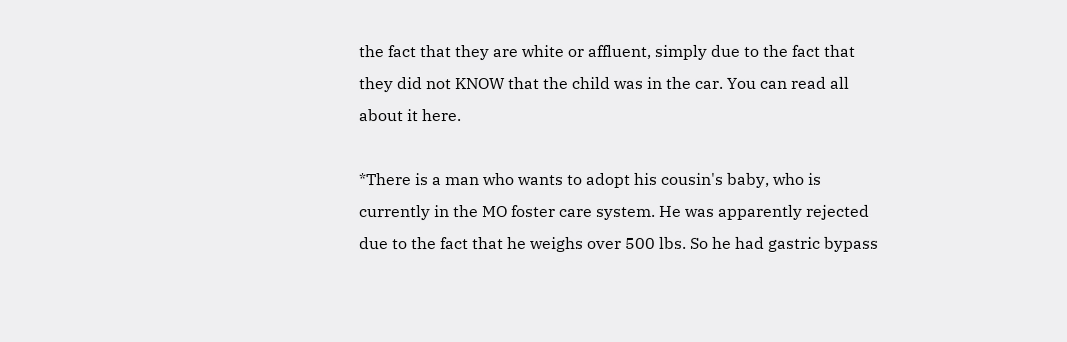the fact that they are white or affluent, simply due to the fact that they did not KNOW that the child was in the car. You can read all about it here.

*There is a man who wants to adopt his cousin's baby, who is currently in the MO foster care system. He was apparently rejected due to the fact that he weighs over 500 lbs. So he had gastric bypass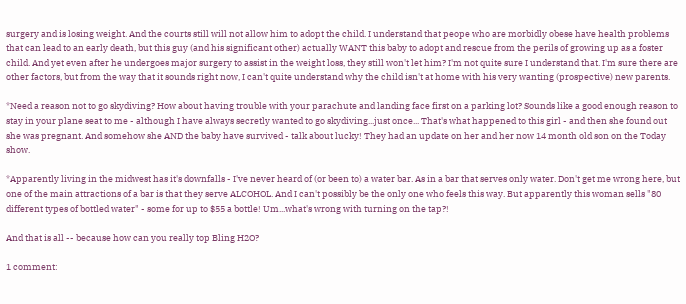surgery and is losing weight. And the courts still will not allow him to adopt the child. I understand that peope who are morbidly obese have health problems that can lead to an early death, but this guy (and his significant other) actually WANT this baby to adopt and rescue from the perils of growing up as a foster child. And yet even after he undergoes major surgery to assist in the weight loss, they still won't let him? I'm not quite sure I understand that. I'm sure there are other factors, but from the way that it sounds right now, I can't quite understand why the child isn't at home with his very wanting (prospective) new parents.

*Need a reason not to go skydiving? How about having trouble with your parachute and landing face first on a parking lot? Sounds like a good enough reason to stay in your plane seat to me - although I have always secretly wanted to go skydiving...just once... That's what happened to this girl - and then she found out she was pregnant. And somehow she AND the baby have survived - talk about lucky! They had an update on her and her now 14 month old son on the Today show.

*Apparently living in the midwest has it's downfalls - I've never heard of (or been to) a water bar. As in a bar that serves only water. Don't get me wrong here, but one of the main attractions of a bar is that they serve ALCOHOL. And I can't possibly be the only one who feels this way. But apparently this woman sells "80 different types of bottled water" - some for up to $55 a bottle! Um...what's wrong with turning on the tap?!

And that is all -- because how can you really top Bling H2O?

1 comment: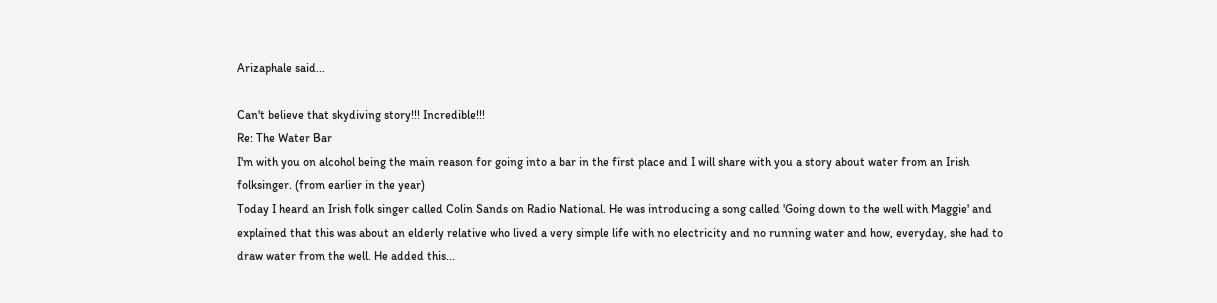Arizaphale said...

Can't believe that skydiving story!!! Incredible!!!
Re: The Water Bar
I'm with you on alcohol being the main reason for going into a bar in the first place and I will share with you a story about water from an Irish folksinger. (from earlier in the year)
Today I heard an Irish folk singer called Colin Sands on Radio National. He was introducing a song called 'Going down to the well with Maggie' and explained that this was about an elderly relative who lived a very simple life with no electricity and no running water and how, everyday, she had to draw water from the well. He added this...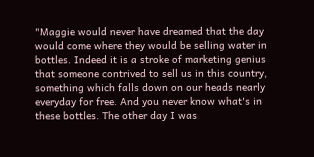"Maggie would never have dreamed that the day would come where they would be selling water in bottles. Indeed it is a stroke of marketing genius that someone contrived to sell us in this country, something which falls down on our heads nearly everyday for free. And you never know what's in these bottles. The other day I was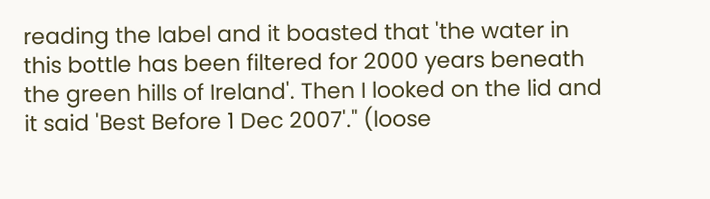reading the label and it boasted that 'the water in this bottle has been filtered for 2000 years beneath the green hills of Ireland'. Then I looked on the lid and it said 'Best Before 1 Dec 2007'." (loose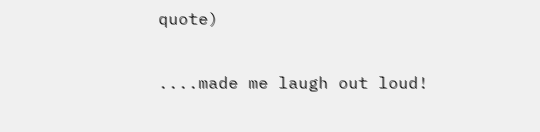quote)

....made me laugh out loud!